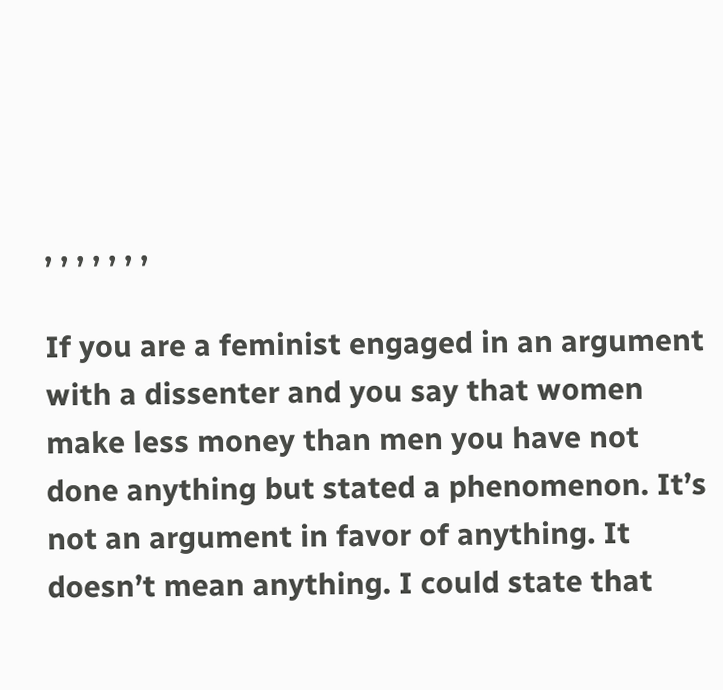, , , , , , ,

If you are a feminist engaged in an argument with a dissenter and you say that women make less money than men you have not done anything but stated a phenomenon. It’s not an argument in favor of anything. It doesn’t mean anything. I could state that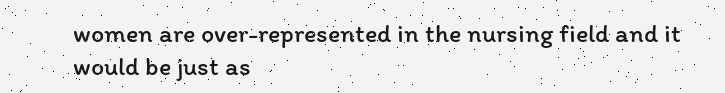women are over-represented in the nursing field and it would be just as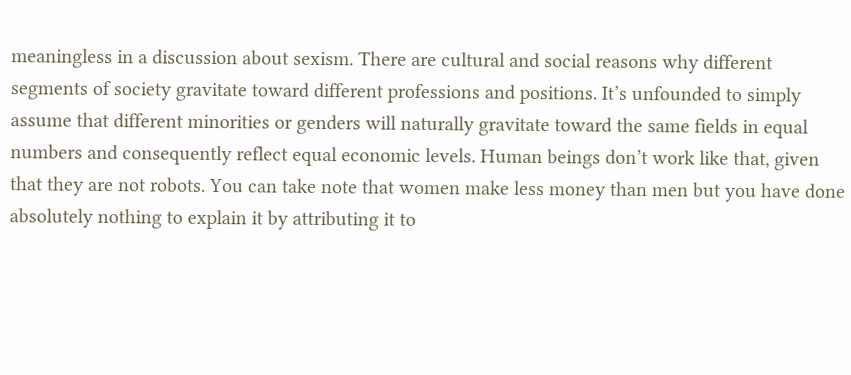meaningless in a discussion about sexism. There are cultural and social reasons why different segments of society gravitate toward different professions and positions. It’s unfounded to simply assume that different minorities or genders will naturally gravitate toward the same fields in equal numbers and consequently reflect equal economic levels. Human beings don’t work like that, given that they are not robots. You can take note that women make less money than men but you have done absolutely nothing to explain it by attributing it to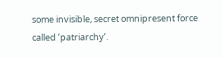some invisible, secret omnipresent force called ‘patriarchy’.